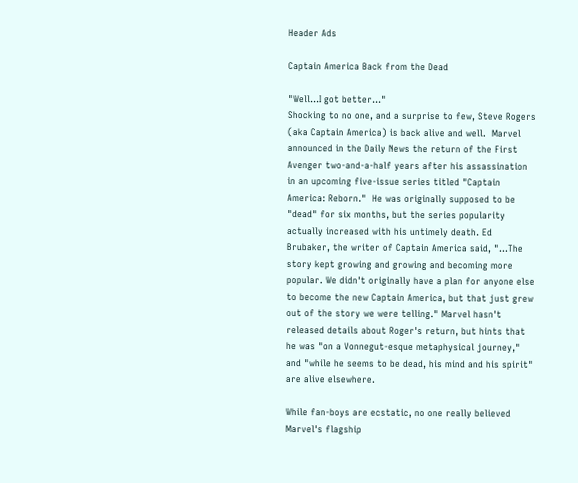Header Ads

Captain America Back from the Dead

"Well...I got better..."
Shocking to no one, and a surprise to few, Steve Rogers (aka Captain America) is back alive and well.  Marvel announced in the Daily News the return of the First Avenger two-and-a-half years after his assassination in an upcoming five-issue series titled "Captain America: Reborn."  He was originally supposed to be "dead" for six months, but the series popularity actually increased with his untimely death. Ed Brubaker, the writer of Captain America said, "...The story kept growing and growing and becoming more popular. We didn't originally have a plan for anyone else to become the new Captain America, but that just grew out of the story we were telling." Marvel hasn't released details about Roger's return, but hints that he was "on a Vonnegut-esque metaphysical journey," and "while he seems to be dead, his mind and his spirit" are alive elsewhere.

While fan-boys are ecstatic, no one really believed Marvel's flagship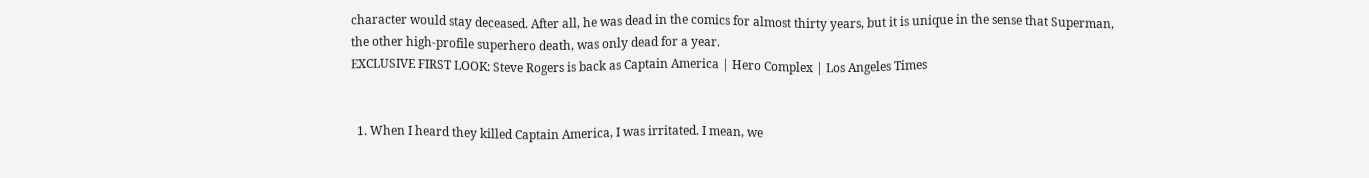character would stay deceased. After all, he was dead in the comics for almost thirty years, but it is unique in the sense that Superman, the other high-profile superhero death, was only dead for a year.
EXCLUSIVE FIRST LOOK: Steve Rogers is back as Captain America | Hero Complex | Los Angeles Times


  1. When I heard they killed Captain America, I was irritated. I mean, we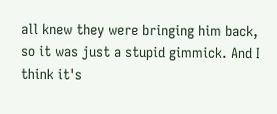all knew they were bringing him back, so it was just a stupid gimmick. And I think it's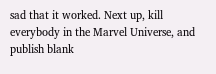sad that it worked. Next up, kill everybody in the Marvel Universe, and publish blank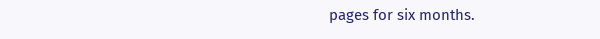pages for six months.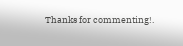Thanks for commenting!.